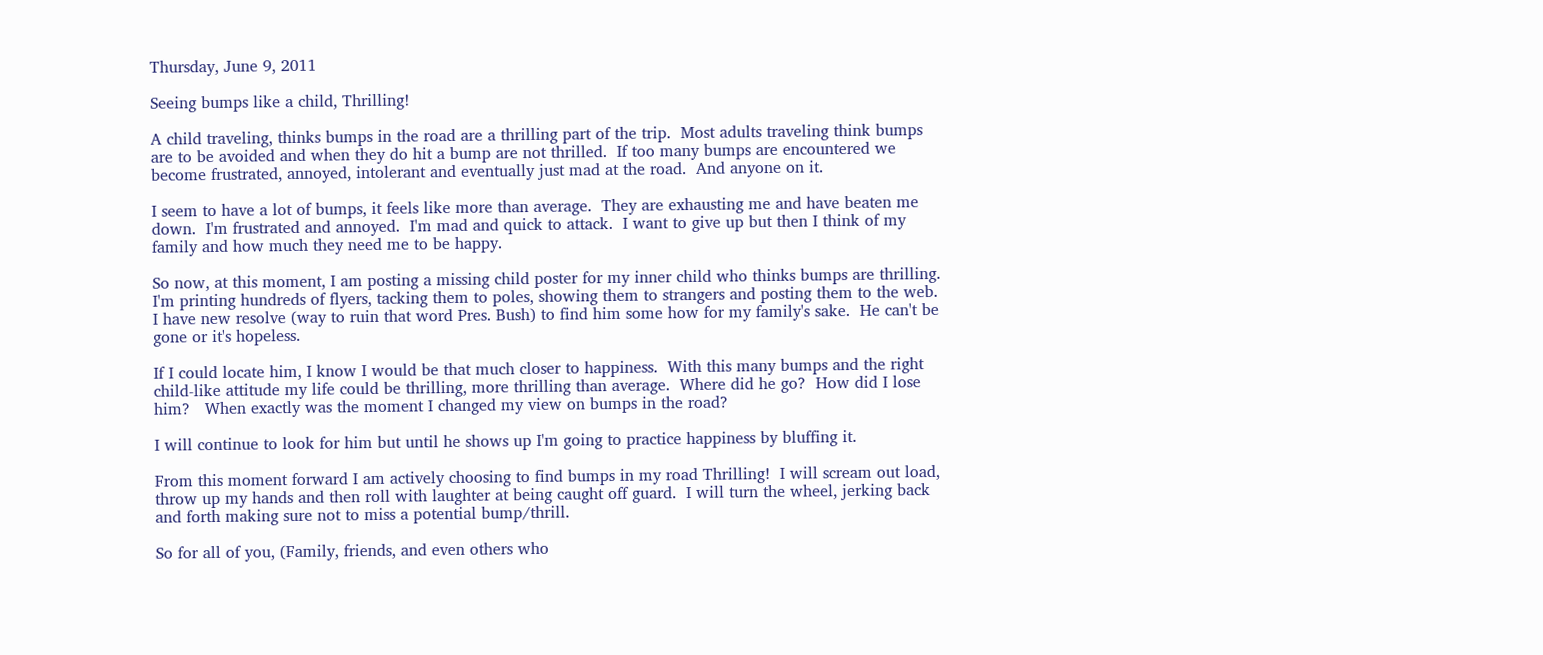Thursday, June 9, 2011

Seeing bumps like a child, Thrilling!

A child traveling, thinks bumps in the road are a thrilling part of the trip.  Most adults traveling think bumps are to be avoided and when they do hit a bump are not thrilled.  If too many bumps are encountered we become frustrated, annoyed, intolerant and eventually just mad at the road.  And anyone on it.

I seem to have a lot of bumps, it feels like more than average.  They are exhausting me and have beaten me down.  I'm frustrated and annoyed.  I'm mad and quick to attack.  I want to give up but then I think of my family and how much they need me to be happy.

So now, at this moment, I am posting a missing child poster for my inner child who thinks bumps are thrilling.  I'm printing hundreds of flyers, tacking them to poles, showing them to strangers and posting them to the web.  I have new resolve (way to ruin that word Pres. Bush) to find him some how for my family's sake.  He can't be gone or it's hopeless.

If I could locate him, I know I would be that much closer to happiness.  With this many bumps and the right child-like attitude my life could be thrilling, more thrilling than average.  Where did he go?  How did I lose him?   When exactly was the moment I changed my view on bumps in the road?

I will continue to look for him but until he shows up I'm going to practice happiness by bluffing it.

From this moment forward I am actively choosing to find bumps in my road Thrilling!  I will scream out load, throw up my hands and then roll with laughter at being caught off guard.  I will turn the wheel, jerking back and forth making sure not to miss a potential bump/thrill.

So for all of you, (Family, friends, and even others who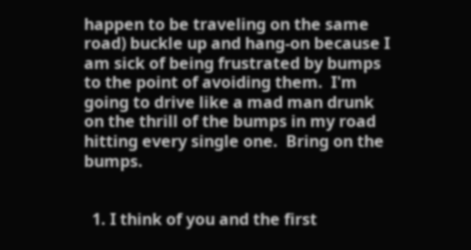happen to be traveling on the same road) buckle up and hang-on because I am sick of being frustrated by bumps to the point of avoiding them.  I'm going to drive like a mad man drunk on the thrill of the bumps in my road hitting every single one.  Bring on the bumps.


  1. I think of you and the first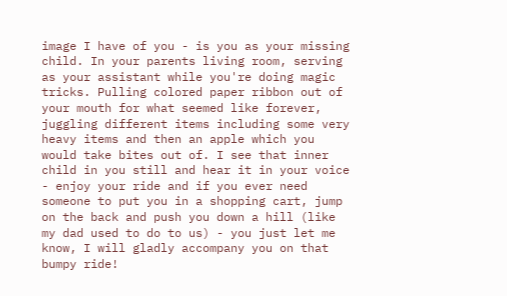image I have of you - is you as your missing child. In your parents living room, serving as your assistant while you're doing magic tricks. Pulling colored paper ribbon out of your mouth for what seemed like forever, juggling different items including some very heavy items and then an apple which you would take bites out of. I see that inner child in you still and hear it in your voice - enjoy your ride and if you ever need someone to put you in a shopping cart, jump on the back and push you down a hill (like my dad used to do to us) - you just let me know, I will gladly accompany you on that bumpy ride!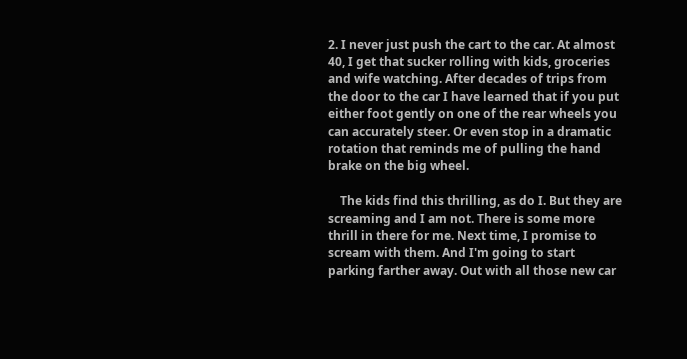2. I never just push the cart to the car. At almost 40, I get that sucker rolling with kids, groceries and wife watching. After decades of trips from the door to the car I have learned that if you put either foot gently on one of the rear wheels you can accurately steer. Or even stop in a dramatic rotation that reminds me of pulling the hand brake on the big wheel.

    The kids find this thrilling, as do I. But they are screaming and I am not. There is some more thrill in there for me. Next time, I promise to scream with them. And I'm going to start parking farther away. Out with all those new car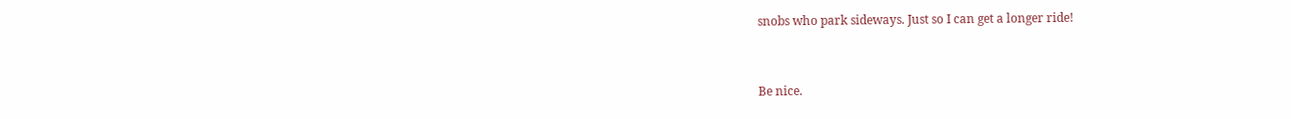snobs who park sideways. Just so I can get a longer ride!


Be nice.